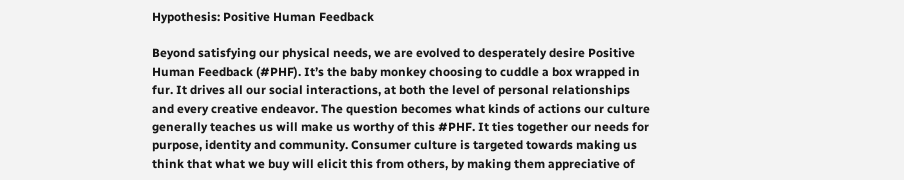Hypothesis: Positive Human Feedback

Beyond satisfying our physical needs, we are evolved to desperately desire Positive Human Feedback (#PHF). It’s the baby monkey choosing to cuddle a box wrapped in fur. It drives all our social interactions, at both the level of personal relationships and every creative endeavor. The question becomes what kinds of actions our culture generally teaches us will make us worthy of this #PHF. It ties together our needs for purpose, identity and community. Consumer culture is targeted towards making us think that what we buy will elicit this from others, by making them appreciative of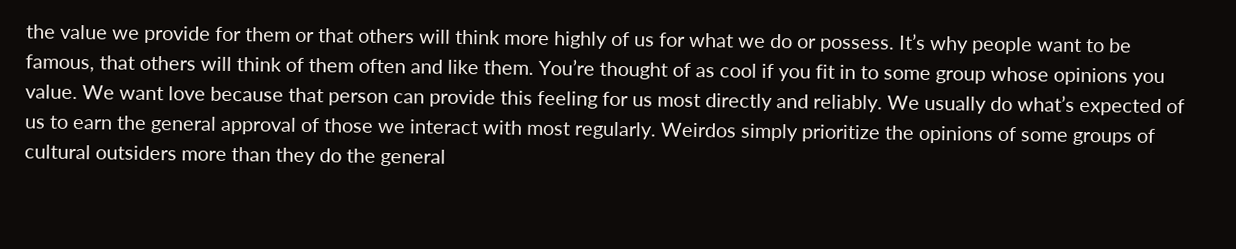the value we provide for them or that others will think more highly of us for what we do or possess. It’s why people want to be famous, that others will think of them often and like them. You’re thought of as cool if you fit in to some group whose opinions you value. We want love because that person can provide this feeling for us most directly and reliably. We usually do what’s expected of us to earn the general approval of those we interact with most regularly. Weirdos simply prioritize the opinions of some groups of cultural outsiders more than they do the general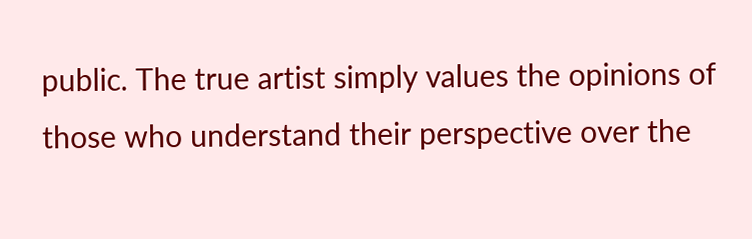public. The true artist simply values the opinions of those who understand their perspective over the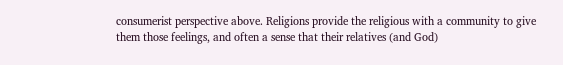consumerist perspective above. Religions provide the religious with a community to give them those feelings, and often a sense that their relatives (and God)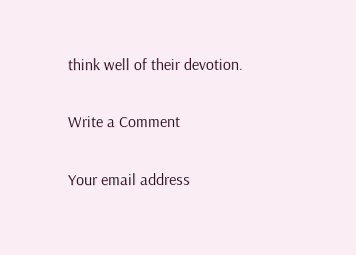think well of their devotion.

Write a Comment

Your email address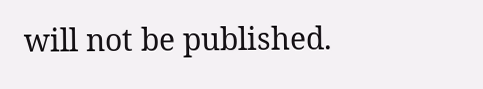will not be published.